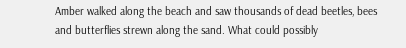Amber walked along the beach and saw thousands of dead beetles, bees and butterflies strewn along the sand. What could possibly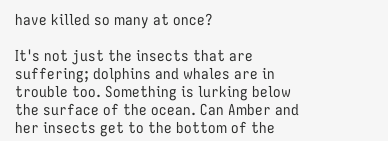have killed so many at once?

It's not just the insects that are suffering; dolphins and whales are in trouble too. Something is lurking below the surface of the ocean. Can Amber and her insects get to the bottom of the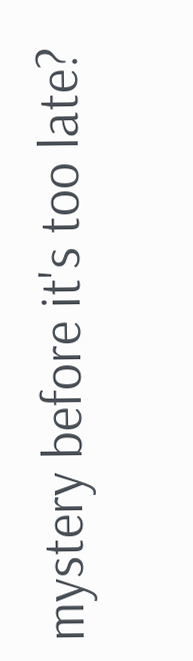mystery before it's too late?